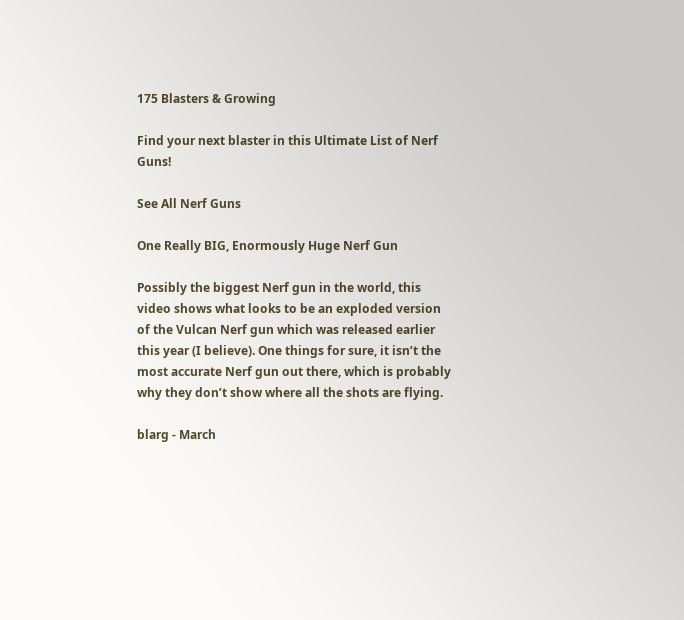175 Blasters & Growing

Find your next blaster in this Ultimate List of Nerf Guns!

See All Nerf Guns

One Really BIG, Enormously Huge Nerf Gun

Possibly the biggest Nerf gun in the world, this video shows what looks to be an exploded version of the Vulcan Nerf gun which was released earlier this year (I believe). One things for sure, it isn’t the most accurate Nerf gun out there, which is probably why they don’t show where all the shots are flying.

blarg - March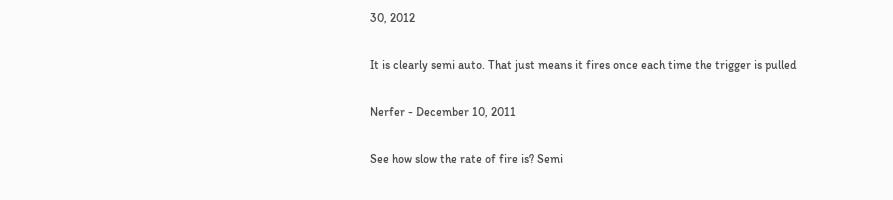30, 2012

It is clearly semi auto. That just means it fires once each time the trigger is pulled

Nerfer - December 10, 2011

See how slow the rate of fire is? Semi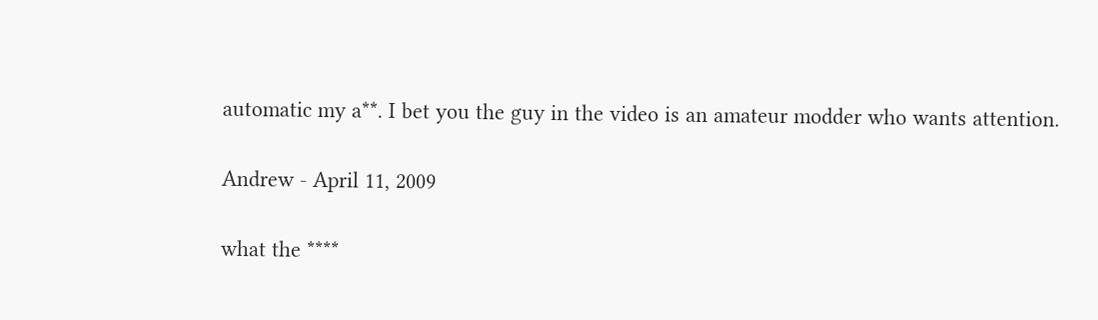automatic my a**. I bet you the guy in the video is an amateur modder who wants attention.

Andrew - April 11, 2009

what the ****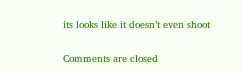its looks like it doesn’t even shoot

Comments are closed